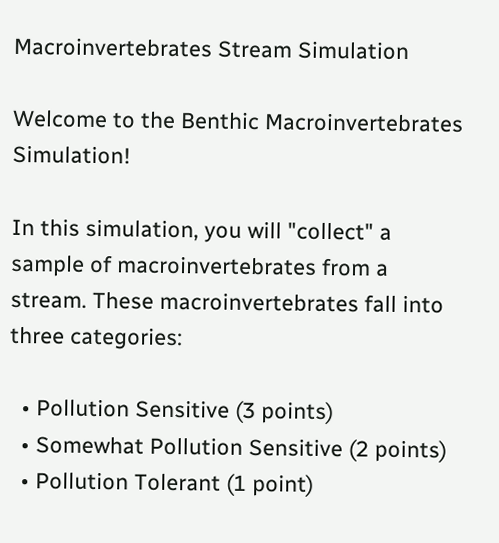Macroinvertebrates Stream Simulation

Welcome to the Benthic Macroinvertebrates Simulation!

In this simulation, you will "collect" a sample of macroinvertebrates from a stream. These macroinvertebrates fall into three categories:

  • Pollution Sensitive (3 points)
  • Somewhat Pollution Sensitive (2 points)
  • Pollution Tolerant (1 point)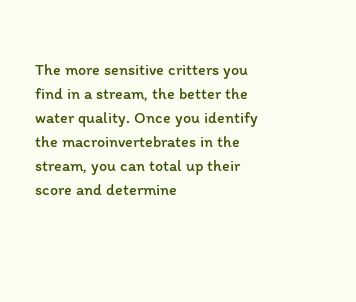The more sensitive critters you find in a stream, the better the water quality. Once you identify the macroinvertebrates in the stream, you can total up their score and determine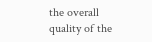the overall quality of the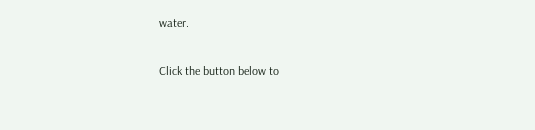water.

Click the button below to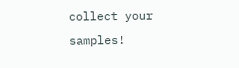collect your samples!